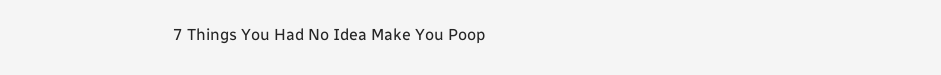7 Things You Had No Idea Make You Poop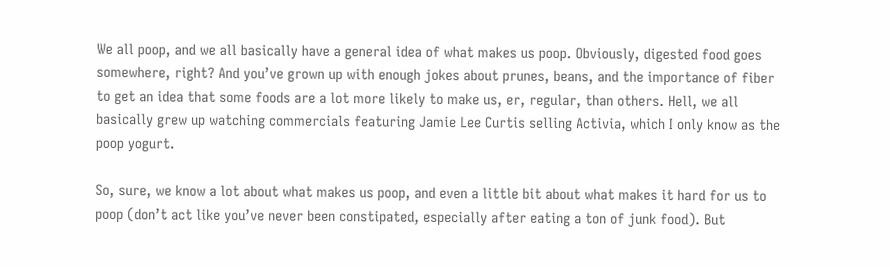We all poop, and we all basically have a general idea of what makes us poop. Obviously, digested food goes somewhere, right? And you’ve grown up with enough jokes about prunes, beans, and the importance of fiber to get an idea that some foods are a lot more likely to make us, er, regular, than others. Hell, we all basically grew up watching commercials featuring Jamie Lee Curtis selling Activia, which I only know as the poop yogurt.

So, sure, we know a lot about what makes us poop, and even a little bit about what makes it hard for us to poop (don’t act like you’ve never been constipated, especially after eating a ton of junk food). But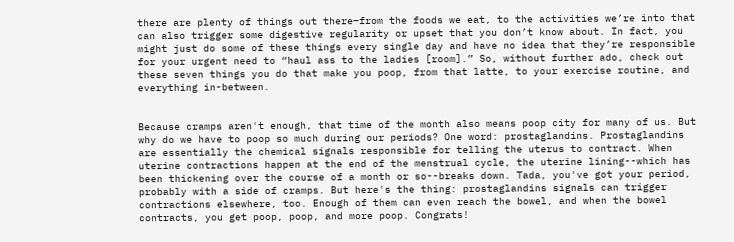there are plenty of things out there–from the foods we eat, to the activities we’re into that can also trigger some digestive regularity or upset that you don’t know about. In fact, you might just do some of these things every single day and have no idea that they’re responsible for your urgent need to “haul ass to the ladies [room].” So, without further ado, check out these seven things you do that make you poop, from that latte, to your exercise routine, and everything in-between.


Because cramps aren't enough, that time of the month also means poop city for many of us. But why do we have to poop so much during our periods? One word: prostaglandins. Prostaglandins are essentially the chemical signals responsible for telling the uterus to contract. When uterine contractions happen at the end of the menstrual cycle, the uterine lining--which has been thickening over the course of a month or so--breaks down. Tada, you've got your period, probably with a side of cramps. But here's the thing: prostaglandins signals can trigger contractions elsewhere, too. Enough of them can even reach the bowel, and when the bowel contracts, you get poop, poop, and more poop. Congrats!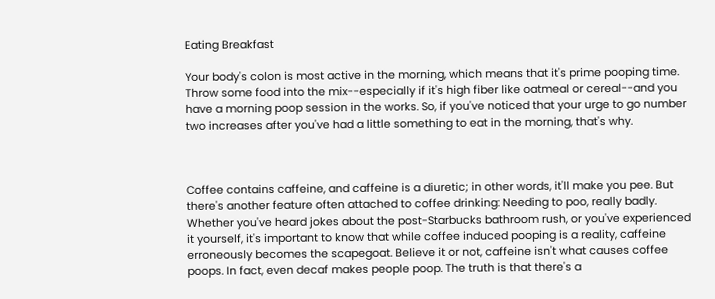Eating Breakfast

Your body's colon is most active in the morning, which means that it's prime pooping time. Throw some food into the mix--especially if it's high fiber like oatmeal or cereal--and you have a morning poop session in the works. So, if you've noticed that your urge to go number two increases after you've had a little something to eat in the morning, that's why.



Coffee contains caffeine, and caffeine is a diuretic; in other words, it'll make you pee. But there's another feature often attached to coffee drinking: Needing to poo, really badly. Whether you've heard jokes about the post-Starbucks bathroom rush, or you've experienced it yourself, it's important to know that while coffee induced pooping is a reality, caffeine erroneously becomes the scapegoat. Believe it or not, caffeine isn't what causes coffee poops. In fact, even decaf makes people poop. The truth is that there's a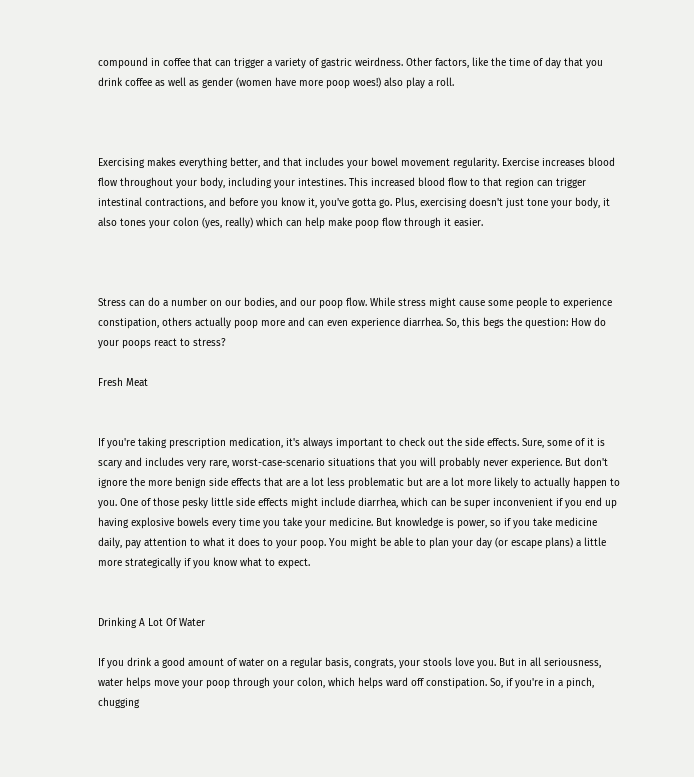compound in coffee that can trigger a variety of gastric weirdness. Other factors, like the time of day that you drink coffee as well as gender (women have more poop woes!) also play a roll.



Exercising makes everything better, and that includes your bowel movement regularity. Exercise increases blood flow throughout your body, including your intestines. This increased blood flow to that region can trigger intestinal contractions, and before you know it, you've gotta go. Plus, exercising doesn't just tone your body, it also tones your colon (yes, really) which can help make poop flow through it easier.



Stress can do a number on our bodies, and our poop flow. While stress might cause some people to experience constipation, others actually poop more and can even experience diarrhea. So, this begs the question: How do your poops react to stress?

Fresh Meat


If you're taking prescription medication, it's always important to check out the side effects. Sure, some of it is scary and includes very rare, worst-case-scenario situations that you will probably never experience. But don't ignore the more benign side effects that are a lot less problematic but are a lot more likely to actually happen to you. One of those pesky little side effects might include diarrhea, which can be super inconvenient if you end up having explosive bowels every time you take your medicine. But knowledge is power, so if you take medicine daily, pay attention to what it does to your poop. You might be able to plan your day (or escape plans) a little more strategically if you know what to expect.


Drinking A Lot Of Water

If you drink a good amount of water on a regular basis, congrats, your stools love you. But in all seriousness, water helps move your poop through your colon, which helps ward off constipation. So, if you're in a pinch, chugging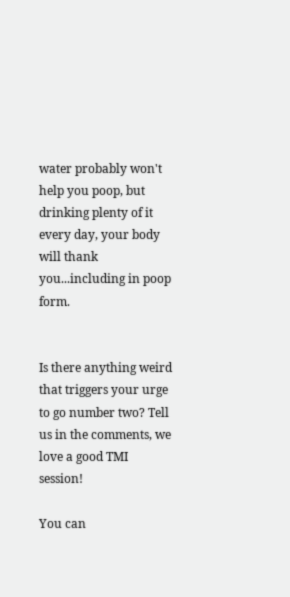water probably won't help you poop, but drinking plenty of it every day, your body will thank you...including in poop form.


Is there anything weird that triggers your urge to go number two? Tell us in the comments, we love a good TMI session!

You can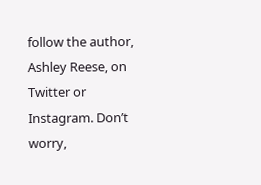follow the author, Ashley Reese, on Twitter or Instagram. Don’t worry,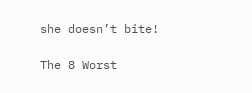she doesn’t bite!

The 8 Worst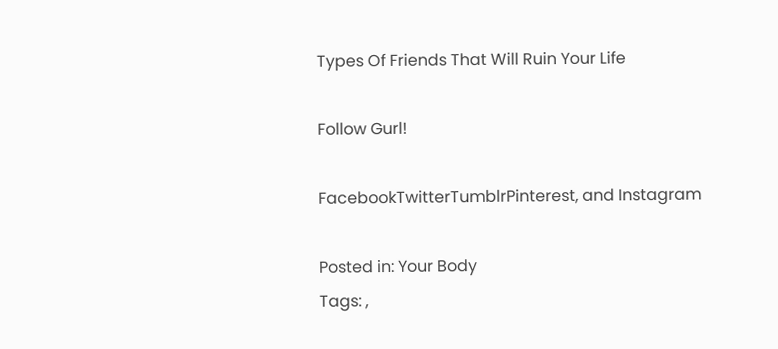Types Of Friends That Will Ruin Your Life

Follow Gurl!

FacebookTwitterTumblrPinterest, and Instagram

Posted in: Your Body
Tags: ,